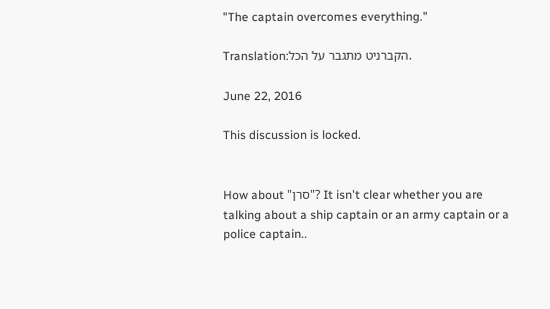"The captain overcomes everything."

Translation:הקברניט מתגבר על הכל.

June 22, 2016

This discussion is locked.


How about "סרן"? It isn't clear whether you are talking about a ship captain or an army captain or a police captain..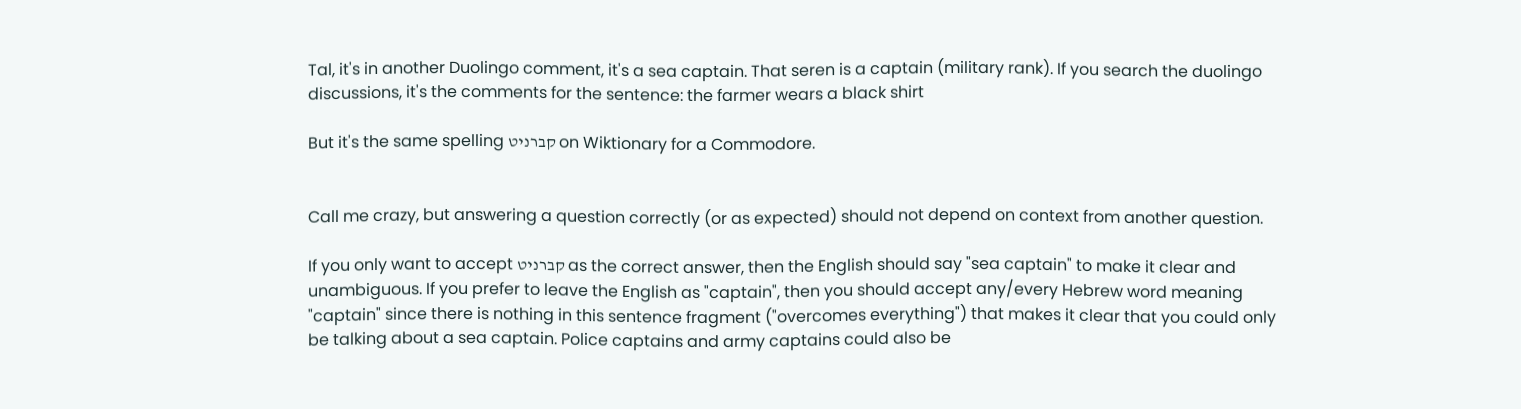Tal, it's in another Duolingo comment, it's a sea captain. That seren is a captain (military rank). If you search the duolingo discussions, it's the comments for the sentence: the farmer wears a black shirt

But it's the same spelling קברניט on Wiktionary for a Commodore.


Call me crazy, but answering a question correctly (or as expected) should not depend on context from another question.

If you only want to accept קברניט as the correct answer, then the English should say "sea captain" to make it clear and unambiguous. If you prefer to leave the English as "captain", then you should accept any/every Hebrew word meaning "captain" since there is nothing in this sentence fragment ("overcomes everything") that makes it clear that you could only be talking about a sea captain. Police captains and army captains could also be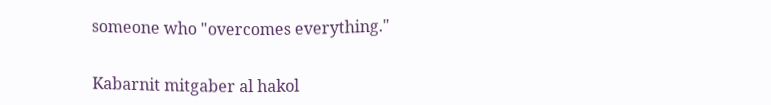someone who "overcomes everything."


Kabarnit mitgaber al hakol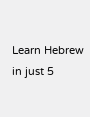Learn Hebrew in just 5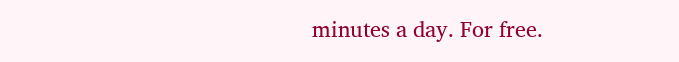minutes a day. For free.